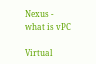Nexus - what is vPC

Virtual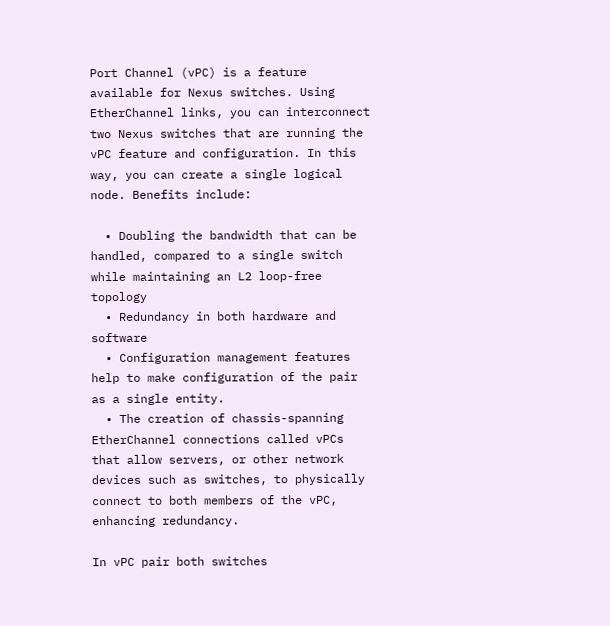Port Channel (vPC) is a feature available for Nexus switches. Using EtherChannel links, you can interconnect two Nexus switches that are running the vPC feature and configuration. In this way, you can create a single logical node. Benefits include:

  • Doubling the bandwidth that can be handled, compared to a single switch while maintaining an L2 loop-free topology
  • Redundancy in both hardware and software
  • Configuration management features help to make configuration of the pair as a single entity.
  • The creation of chassis-spanning EtherChannel connections called vPCs that allow servers, or other network devices such as switches, to physically connect to both members of the vPC, enhancing redundancy.

In vPC pair both switches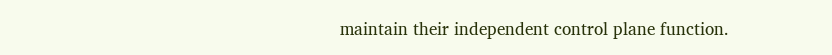maintain their independent control plane function.